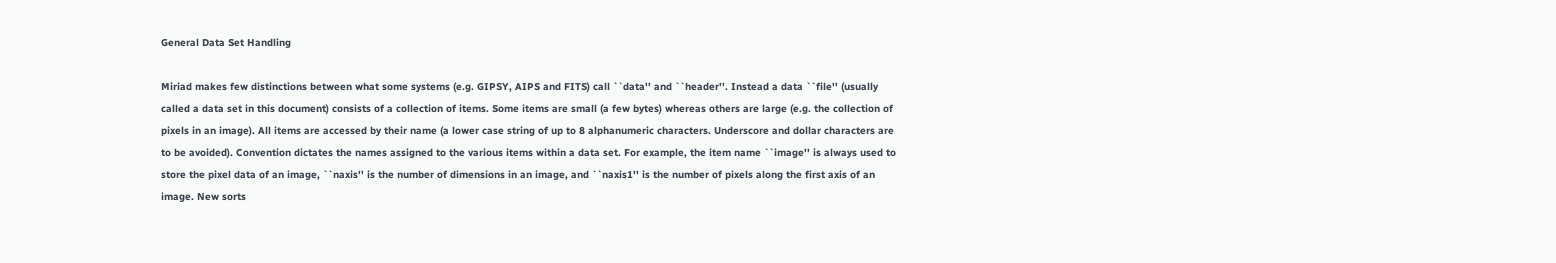General Data Set Handling

Miriad makes few distinctions between what some systems (e.g. GIPSY, AIPS and FITS) call ``data'' and ``header''. Instead a data ``file'' (usually called a data set in this document) consists of a collection of items. Some items are small (a few bytes) whereas others are large (e.g. the collection of pixels in an image). All items are accessed by their name (a lower case string of up to 8 alphanumeric characters. Underscore and dollar characters are to be avoided). Convention dictates the names assigned to the various items within a data set. For example, the item name ``image'' is always used to store the pixel data of an image, ``naxis'' is the number of dimensions in an image, and ``naxis1'' is the number of pixels along the first axis of an image. New sorts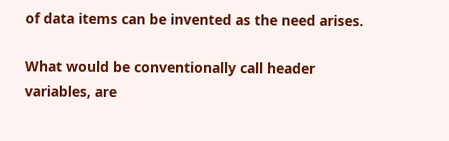of data items can be invented as the need arises.

What would be conventionally call header variables, are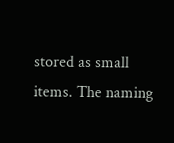stored as small items. The naming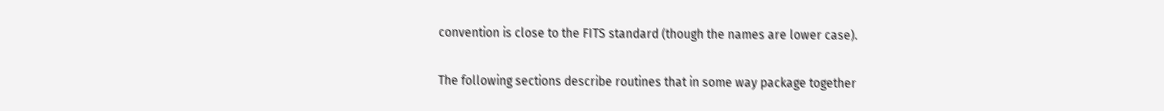convention is close to the FITS standard (though the names are lower case).

The following sections describe routines that in some way package together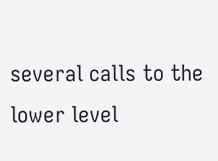several calls to the lower level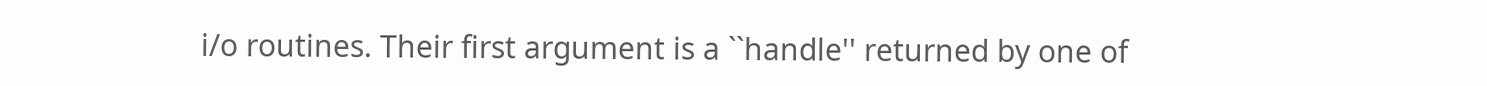i/o routines. Their first argument is a ``handle'' returned by one of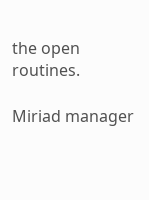the open routines.

Miriad manager